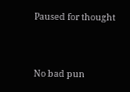Paused for thought


No bad pun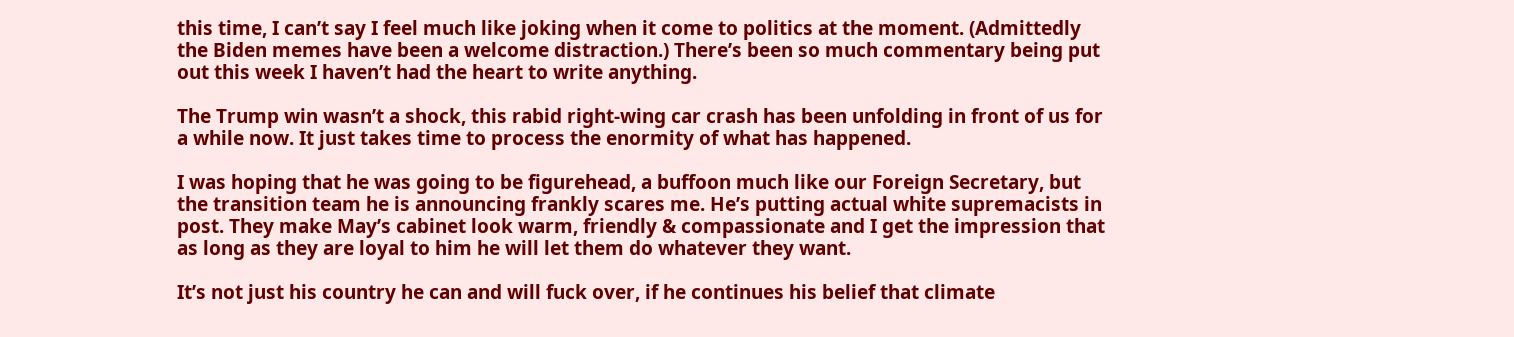this time, I can’t say I feel much like joking when it come to politics at the moment. (Admittedly the Biden memes have been a welcome distraction.) There’s been so much commentary being put out this week I haven’t had the heart to write anything.

The Trump win wasn’t a shock, this rabid right-wing car crash has been unfolding in front of us for a while now. It just takes time to process the enormity of what has happened.

I was hoping that he was going to be figurehead, a buffoon much like our Foreign Secretary, but the transition team he is announcing frankly scares me. He’s putting actual white supremacists in post. They make May’s cabinet look warm, friendly & compassionate and I get the impression that as long as they are loyal to him he will let them do whatever they want.

It’s not just his country he can and will fuck over, if he continues his belief that climate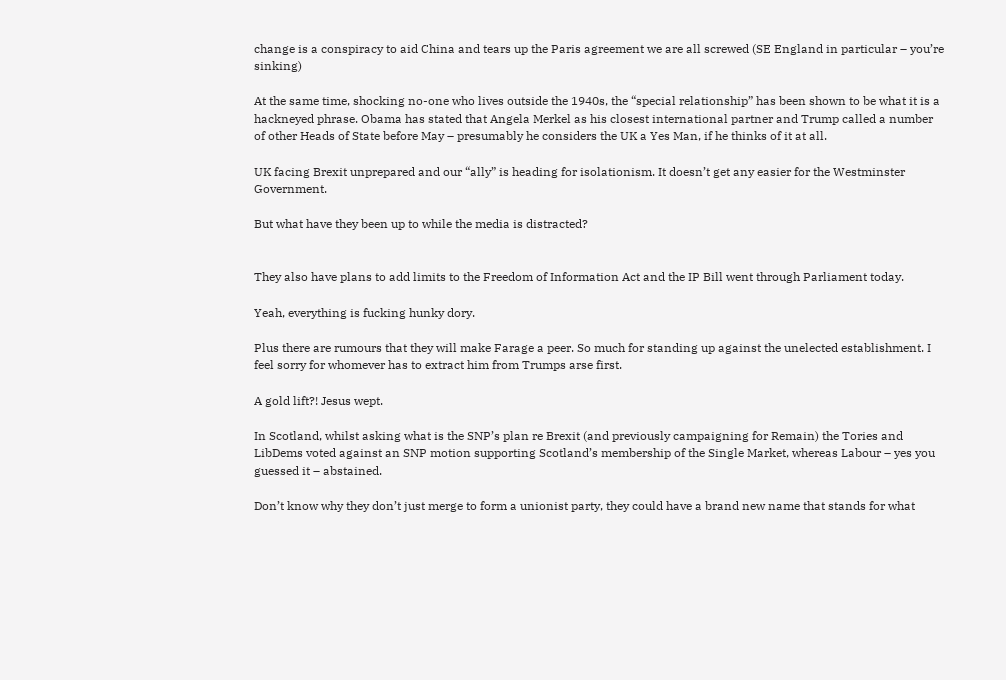change is a conspiracy to aid China and tears up the Paris agreement we are all screwed (SE England in particular – you’re sinking)

At the same time, shocking no-one who lives outside the 1940s, the “special relationship” has been shown to be what it is a hackneyed phrase. Obama has stated that Angela Merkel as his closest international partner and Trump called a number of other Heads of State before May – presumably he considers the UK a Yes Man, if he thinks of it at all.

UK facing Brexit unprepared and our “ally” is heading for isolationism. It doesn’t get any easier for the Westminster Government.

But what have they been up to while the media is distracted?


They also have plans to add limits to the Freedom of Information Act and the IP Bill went through Parliament today.

Yeah, everything is fucking hunky dory.

Plus there are rumours that they will make Farage a peer. So much for standing up against the unelected establishment. I feel sorry for whomever has to extract him from Trumps arse first.

A gold lift?! Jesus wept.

In Scotland, whilst asking what is the SNP’s plan re Brexit (and previously campaigning for Remain) the Tories and LibDems voted against an SNP motion supporting Scotland’s membership of the Single Market, whereas Labour – yes you guessed it – abstained.

Don’t know why they don’t just merge to form a unionist party, they could have a brand new name that stands for what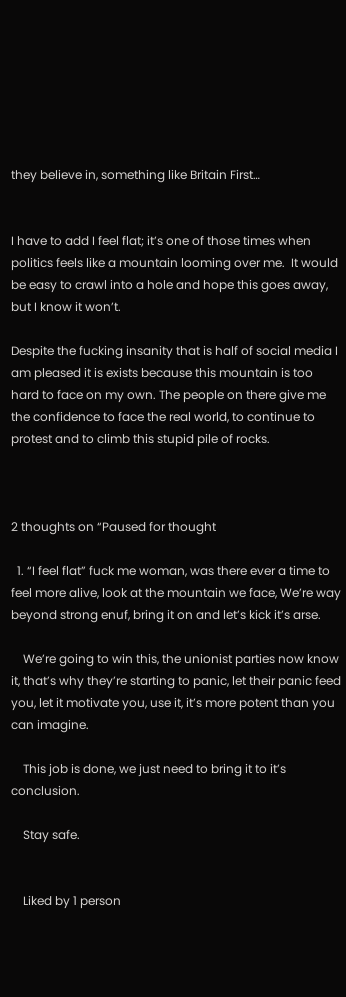they believe in, something like Britain First…


I have to add I feel flat; it’s one of those times when politics feels like a mountain looming over me.  It would be easy to crawl into a hole and hope this goes away, but I know it won’t.

Despite the fucking insanity that is half of social media I am pleased it is exists because this mountain is too hard to face on my own. The people on there give me the confidence to face the real world, to continue to protest and to climb this stupid pile of rocks.



2 thoughts on “Paused for thought

  1. “I feel flat” fuck me woman, was there ever a time to feel more alive, look at the mountain we face, We’re way beyond strong enuf, bring it on and let’s kick it’s arse.

    We’re going to win this, the unionist parties now know it, that’s why they’re starting to panic, let their panic feed you, let it motivate you, use it, it’s more potent than you can imagine.

    This job is done, we just need to bring it to it’s conclusion.

    Stay safe.


    Liked by 1 person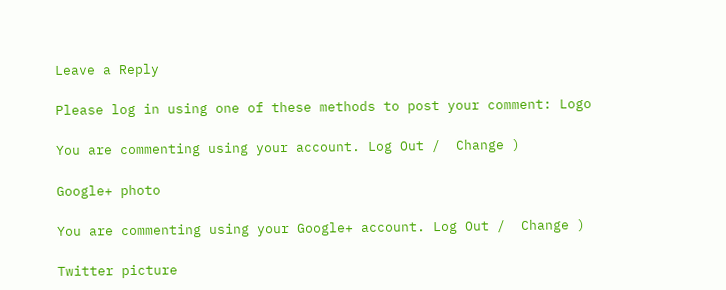Leave a Reply

Please log in using one of these methods to post your comment: Logo

You are commenting using your account. Log Out /  Change )

Google+ photo

You are commenting using your Google+ account. Log Out /  Change )

Twitter picture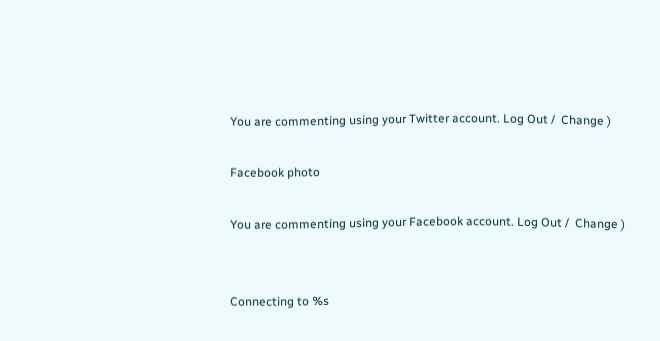You are commenting using your Twitter account. Log Out /  Change )

Facebook photo

You are commenting using your Facebook account. Log Out /  Change )


Connecting to %s